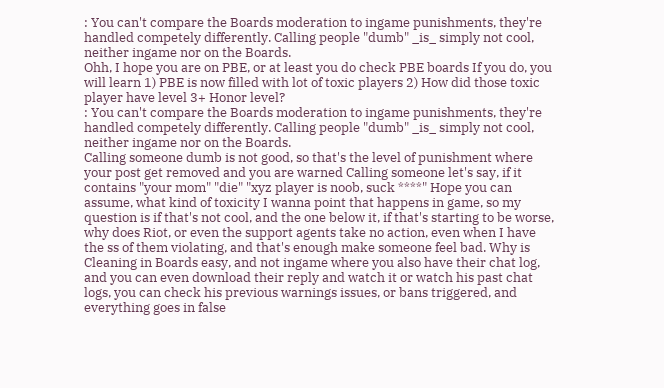: You can't compare the Boards moderation to ingame punishments, they're handled competely differently. Calling people "dumb" _is_ simply not cool, neither ingame nor on the Boards.
Ohh, I hope you are on PBE, or at least you do check PBE boards If you do, you will learn 1) PBE is now filled with lot of toxic players 2) How did those toxic player have level 3+ Honor level?
: You can't compare the Boards moderation to ingame punishments, they're handled competely differently. Calling people "dumb" _is_ simply not cool, neither ingame nor on the Boards.
Calling someone dumb is not good, so that's the level of punishment where your post get removed and you are warned Calling someone let's say, if it contains "your mom" "die" "xyz player is noob, suck ****" Hope you can assume, what kind of toxicity I wanna point that happens in game, so my question is if that's not cool, and the one below it, if that's starting to be worse, why does Riot, or even the support agents take no action, even when I have the ss of them violating, and that's enough make someone feel bad. Why is Cleaning in Boards easy, and not ingame where you also have their chat log, and you can even download their reply and watch it or watch his past chat logs, you can check his previous warnings issues, or bans triggered, and everything goes in false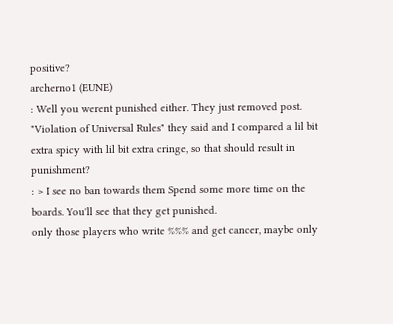positive?
archerno1 (EUNE)
: Well you werent punished either. They just removed post.
"Violation of Universal Rules" they said and I compared a lil bit extra spicy with lil bit extra cringe, so that should result in punishment?
: > I see no ban towards them Spend some more time on the boards. You'll see that they get punished.
only those players who write %%% and get cancer, maybe only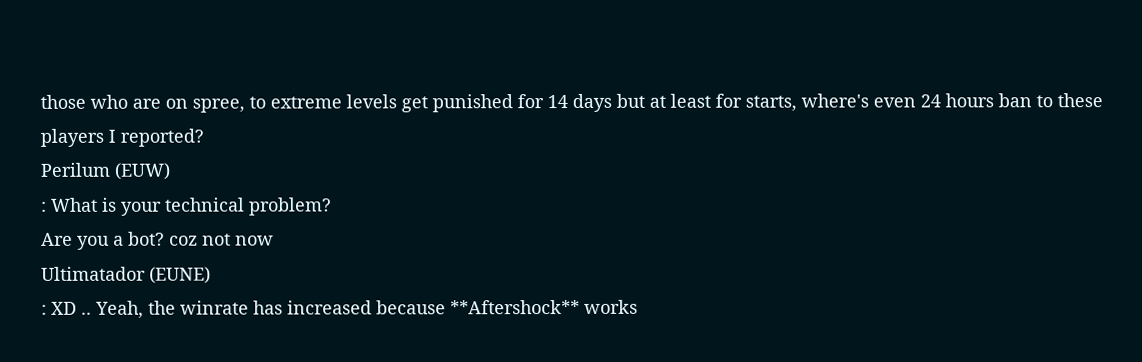those who are on spree, to extreme levels get punished for 14 days but at least for starts, where's even 24 hours ban to these players I reported?
Perilum (EUW)
: What is your technical problem?
Are you a bot? coz not now
Ultimatador (EUNE)
: XD .. Yeah, the winrate has increased because **Aftershock** works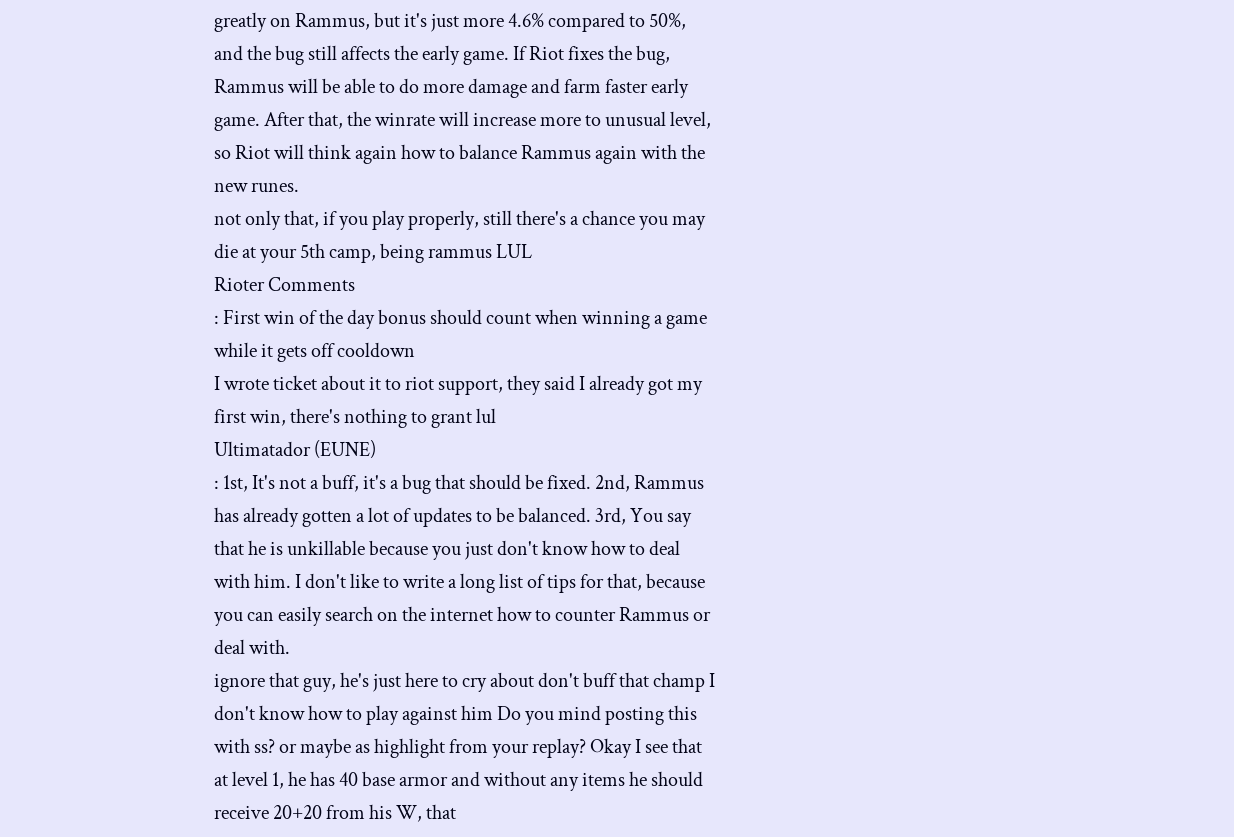greatly on Rammus, but it's just more 4.6% compared to 50%, and the bug still affects the early game. If Riot fixes the bug, Rammus will be able to do more damage and farm faster early game. After that, the winrate will increase more to unusual level, so Riot will think again how to balance Rammus again with the new runes.
not only that, if you play properly, still there's a chance you may die at your 5th camp, being rammus LUL
Rioter Comments
: First win of the day bonus should count when winning a game while it gets off cooldown
I wrote ticket about it to riot support, they said I already got my first win, there's nothing to grant lul
Ultimatador (EUNE)
: 1st, It's not a buff, it's a bug that should be fixed. 2nd, Rammus has already gotten a lot of updates to be balanced. 3rd, You say that he is unkillable because you just don't know how to deal with him. I don't like to write a long list of tips for that, because you can easily search on the internet how to counter Rammus or deal with.
ignore that guy, he's just here to cry about don't buff that champ I don't know how to play against him Do you mind posting this with ss? or maybe as highlight from your replay? Okay I see that at level 1, he has 40 base armor and without any items he should receive 20+20 from his W, that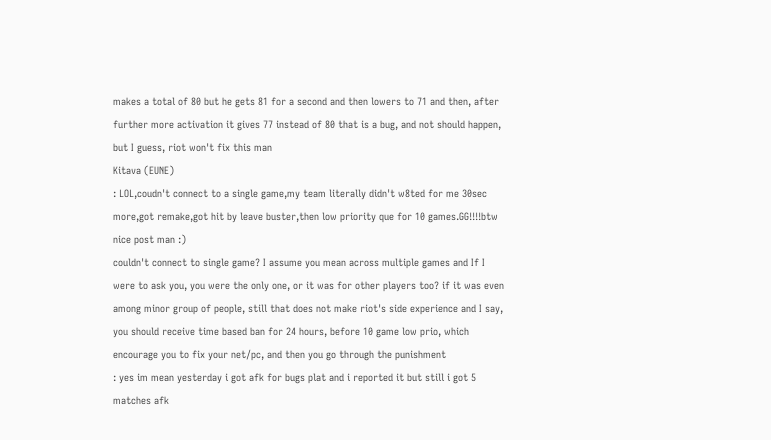makes a total of 80 but he gets 81 for a second and then lowers to 71 and then, after further more activation it gives 77 instead of 80 that is a bug, and not should happen, but I guess, riot won't fix this man
Kitava (EUNE)
: LOL,coudn't connect to a single game,my team literally didn't w8ted for me 30sec more,got remake,got hit by leave buster,then low priority que for 10 games.GG!!!!btw nice post man :)
couldn't connect to single game? I assume you mean across multiple games and If I were to ask you, you were the only one, or it was for other players too? if it was even among minor group of people, still that does not make riot's side experience and I say, you should receive time based ban for 24 hours, before 10 game low prio, which encourage you to fix your net/pc, and then you go through the punishment
: yes im mean yesterday i got afk for bugs plat and i reported it but still i got 5 matches afk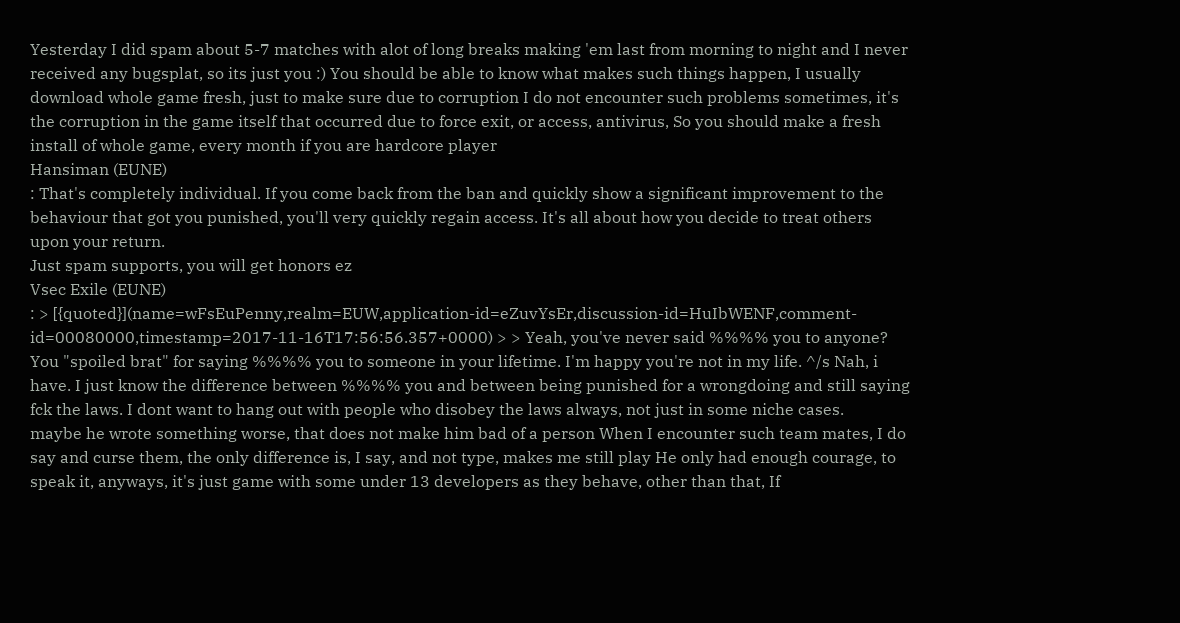Yesterday I did spam about 5-7 matches with alot of long breaks making 'em last from morning to night and I never received any bugsplat, so its just you :) You should be able to know what makes such things happen, I usually download whole game fresh, just to make sure due to corruption I do not encounter such problems sometimes, it's the corruption in the game itself that occurred due to force exit, or access, antivirus, So you should make a fresh install of whole game, every month if you are hardcore player
Hansiman (EUNE)
: That's completely individual. If you come back from the ban and quickly show a significant improvement to the behaviour that got you punished, you'll very quickly regain access. It's all about how you decide to treat others upon your return.
Just spam supports, you will get honors ez
Vsec Exile (EUNE)
: > [{quoted}](name=wFsEuPenny,realm=EUW,application-id=eZuvYsEr,discussion-id=HuIbWENF,comment-id=00080000,timestamp=2017-11-16T17:56:56.357+0000) > > Yeah, you've never said %%%% you to anyone? You "spoiled brat" for saying %%%% you to someone in your lifetime. I'm happy you're not in my life. ^/s Nah, i have. I just know the difference between %%%% you and between being punished for a wrongdoing and still saying fck the laws. I dont want to hang out with people who disobey the laws always, not just in some niche cases.
maybe he wrote something worse, that does not make him bad of a person When I encounter such team mates, I do say and curse them, the only difference is, I say, and not type, makes me still play He only had enough courage, to speak it, anyways, it's just game with some under 13 developers as they behave, other than that, If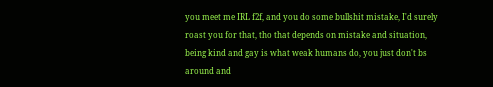you meet me IRL f2f, and you do some bullshit mistake, I'd surely roast you for that, tho that depends on mistake and situation, being kind and gay is what weak humans do, you just don't bs around and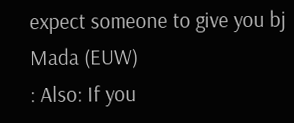expect someone to give you bj
Mada (EUW)
: Also: If you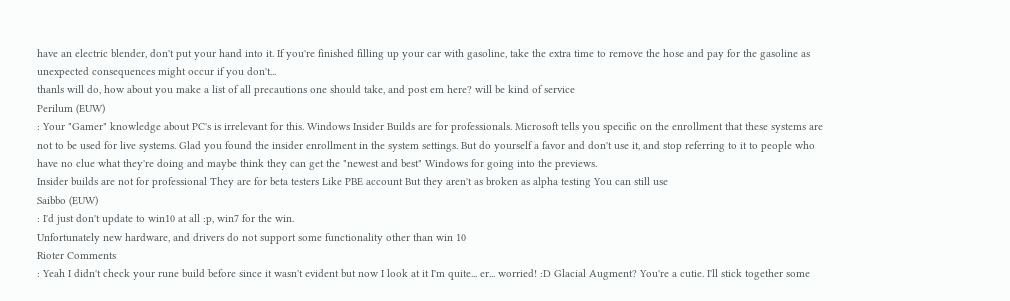have an electric blender, don't put your hand into it. If you're finished filling up your car with gasoline, take the extra time to remove the hose and pay for the gasoline as unexpected consequences might occur if you don't...
thanls will do, how about you make a list of all precautions one should take, and post em here? will be kind of service
Perilum (EUW)
: Your "Gamer" knowledge about PC's is irrelevant for this. Windows Insider Builds are for professionals. Microsoft tells you specific on the enrollment that these systems are not to be used for live systems. Glad you found the insider enrollment in the system settings. But do yourself a favor and don't use it, and stop referring to it to people who have no clue what they're doing and maybe think they can get the "newest and best" Windows for going into the previews.
Insider builds are not for professional They are for beta testers Like PBE account But they aren't as broken as alpha testing You can still use
Saibbo (EUW)
: I'd just don't update to win10 at all :p, win7 for the win.
Unfortunately new hardware, and drivers do not support some functionality other than win 10
Rioter Comments
: Yeah I didn't check your rune build before since it wasn't evident but now I look at it I'm quite... er... worried! :D Glacial Augment? You're a cutie. I'll stick together some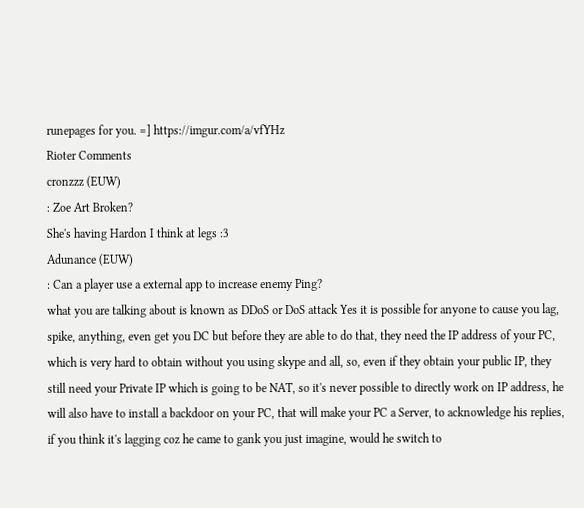runepages for you. =] https://imgur.com/a/vfYHz
Rioter Comments
cronzzz (EUW)
: Zoe Art Broken?
She's having Hardon I think at legs :3
Adunance (EUW)
: Can a player use a external app to increase enemy Ping?
what you are talking about is known as DDoS or DoS attack Yes it is possible for anyone to cause you lag, spike, anything, even get you DC but before they are able to do that, they need the IP address of your PC, which is very hard to obtain without you using skype and all, so, even if they obtain your public IP, they still need your Private IP which is going to be NAT, so it's never possible to directly work on IP address, he will also have to install a backdoor on your PC, that will make your PC a Server, to acknowledge his replies, if you think it's lagging coz he came to gank you just imagine, would he switch to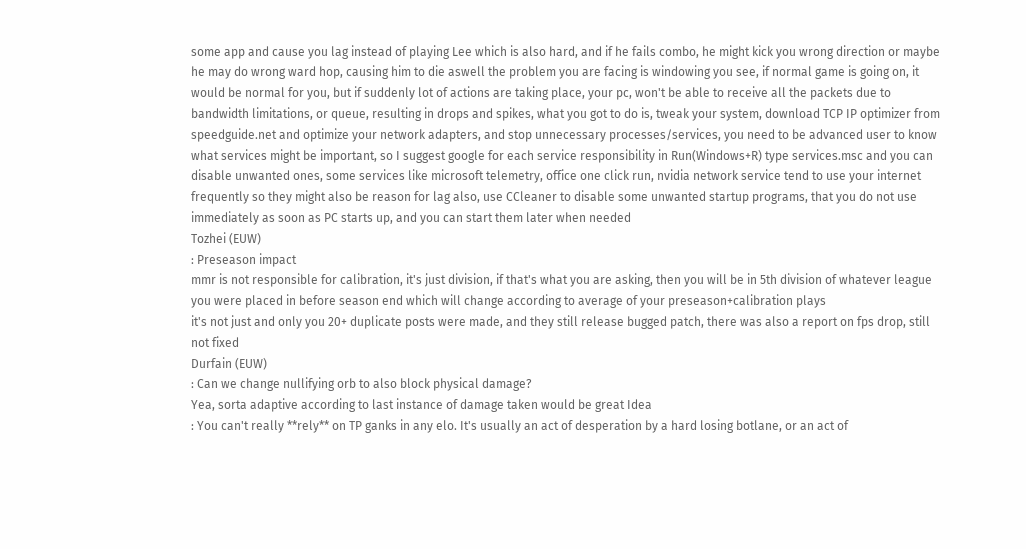some app and cause you lag instead of playing Lee which is also hard, and if he fails combo, he might kick you wrong direction or maybe he may do wrong ward hop, causing him to die aswell the problem you are facing is windowing you see, if normal game is going on, it would be normal for you, but if suddenly lot of actions are taking place, your pc, won't be able to receive all the packets due to bandwidth limitations, or queue, resulting in drops and spikes, what you got to do is, tweak your system, download TCP IP optimizer from speedguide.net and optimize your network adapters, and stop unnecessary processes/services, you need to be advanced user to know what services might be important, so I suggest google for each service responsibility in Run(Windows+R) type services.msc and you can disable unwanted ones, some services like microsoft telemetry, office one click run, nvidia network service tend to use your internet frequently so they might also be reason for lag also, use CCleaner to disable some unwanted startup programs, that you do not use immediately as soon as PC starts up, and you can start them later when needed
Tozhei (EUW)
: Preseason impact
mmr is not responsible for calibration, it's just division, if that's what you are asking, then you will be in 5th division of whatever league you were placed in before season end which will change according to average of your preseason+calibration plays
it's not just and only you 20+ duplicate posts were made, and they still release bugged patch, there was also a report on fps drop, still not fixed
Durfain (EUW)
: Can we change nullifying orb to also block physical damage?
Yea, sorta adaptive according to last instance of damage taken would be great Idea
: You can't really **rely** on TP ganks in any elo. It's usually an act of desperation by a hard losing botlane, or an act of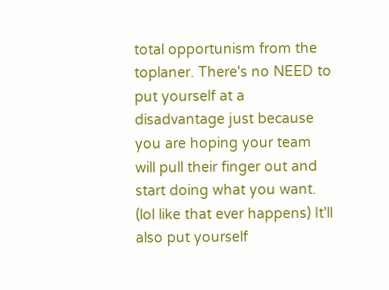total opportunism from the toplaner. There's no NEED to put yourself at a disadvantage just because you are hoping your team will pull their finger out and start doing what you want. (lol like that ever happens) It'll also put yourself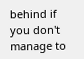behind if you don't manage to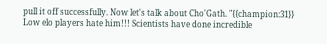pull it off successfully. Now let's talk about Cho'Gath. "{{champion:31}} Low elo players hate him!!! Scientists have done incredible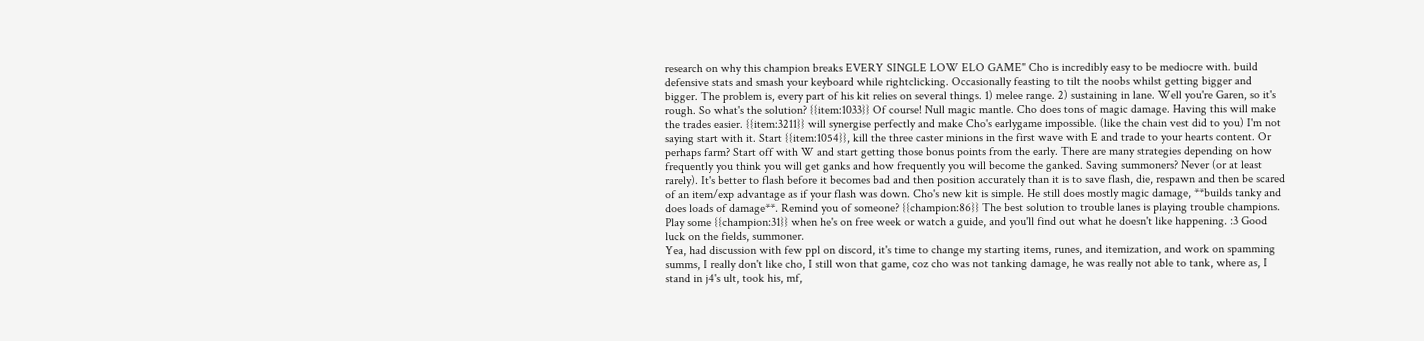research on why this champion breaks EVERY SINGLE LOW ELO GAME" Cho is incredibly easy to be mediocre with. build defensive stats and smash your keyboard while rightclicking. Occasionally feasting to tilt the noobs whilst getting bigger and bigger. The problem is, every part of his kit relies on several things. 1) melee range. 2) sustaining in lane. Well you're Garen, so it's rough. So what's the solution? {{item:1033}} Of course! Null magic mantle. Cho does tons of magic damage. Having this will make the trades easier. {{item:3211}} will synergise perfectly and make Cho's earlygame impossible. (like the chain vest did to you) I'm not saying start with it. Start {{item:1054}}, kill the three caster minions in the first wave with E and trade to your hearts content. Or perhaps farm? Start off with W and start getting those bonus points from the early. There are many strategies depending on how frequently you think you will get ganks and how frequently you will become the ganked. Saving summoners? Never (or at least rarely). It's better to flash before it becomes bad and then position accurately than it is to save flash, die, respawn and then be scared of an item/exp advantage as if your flash was down. Cho's new kit is simple. He still does mostly magic damage, **builds tanky and does loads of damage**. Remind you of someone? {{champion:86}} The best solution to trouble lanes is playing trouble champions. Play some {{champion:31}} when he's on free week or watch a guide, and you'll find out what he doesn't like happening. :3 Good luck on the fields, summoner.
Yea, had discussion with few ppl on discord, it's time to change my starting items, runes, and itemization, and work on spamming summs, I really don't like cho, I still won that game, coz cho was not tanking damage, he was really not able to tank, where as, I stand in j4's ult, took his, mf,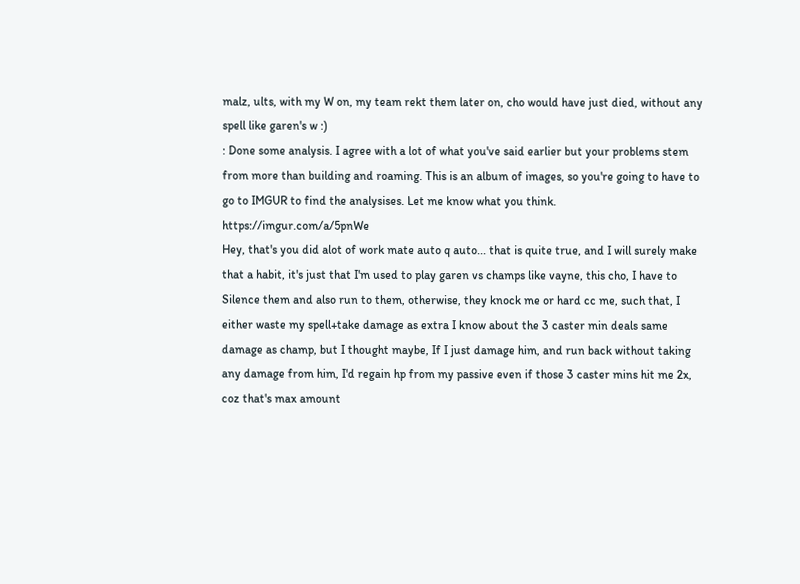malz, ults, with my W on, my team rekt them later on, cho would have just died, without any spell like garen's w :)
: Done some analysis. I agree with a lot of what you've said earlier but your problems stem from more than building and roaming. This is an album of images, so you're going to have to go to IMGUR to find the analysises. Let me know what you think. https://imgur.com/a/5pnWe
Hey, that's you did alot of work mate auto q auto... that is quite true, and I will surely make that a habit, it's just that I'm used to play garen vs champs like vayne, this cho, I have to Silence them and also run to them, otherwise, they knock me or hard cc me, such that, I either waste my spell+take damage as extra I know about the 3 caster min deals same damage as champ, but I thought maybe, If I just damage him, and run back without taking any damage from him, I'd regain hp from my passive even if those 3 caster mins hit me 2x, coz that's max amount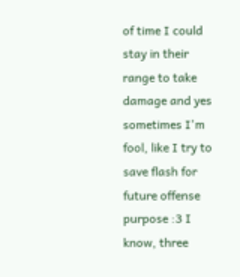of time I could stay in their range to take damage and yes sometimes I'm fool, like I try to save flash for future offense purpose :3 I know, three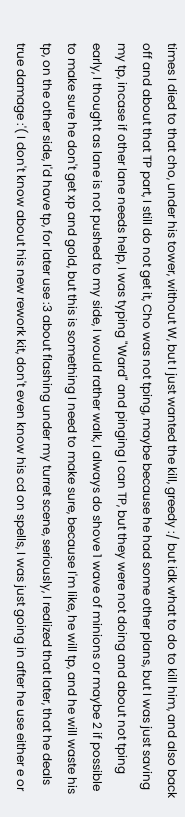times I died to that cho, under his tower, without W, but I just wanted the kill, greedy :/ but idk what to do to kill him, and also back off and about that TP part, I still do not get it, Cho was not tping, maybe because he had some other plans, but I was just saving my tp, incase if other lane needs help, I was typing "Ward" and pinging I can TP, but they were not doing and about not tping early, I thought as lane is not pushed to my side, I would rather walk, I always do shove 1 wave of minions or maybe 2 if possible to make sure he don't get xp and gold, but this is something I need to make sure, because I'm like, he will tp, and he will waste his tp, on the other side, I'd have tp, for later use :3 about flashing under my turret scene, seriously, I realized that later, that he deals true damage :'( I don't know about his new rework kit, don't even know his cd on spells, I was just going in after he use either e or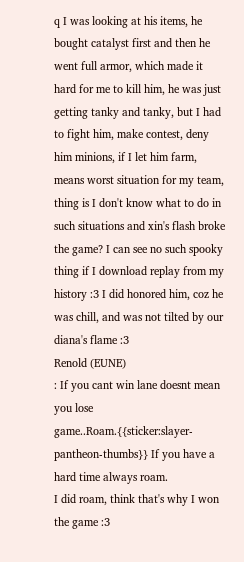q I was looking at his items, he bought catalyst first and then he went full armor, which made it hard for me to kill him, he was just getting tanky and tanky, but I had to fight him, make contest, deny him minions, if I let him farm, means worst situation for my team, thing is I don't know what to do in such situations and xin's flash broke the game? I can see no such spooky thing if I download replay from my history :3 I did honored him, coz he was chill, and was not tilted by our diana's flame :3
Renold (EUNE)
: If you cant win lane doesnt mean you lose game..Roam.{{sticker:slayer-pantheon-thumbs}} If you have a hard time always roam.
I did roam, think that's why I won the game :3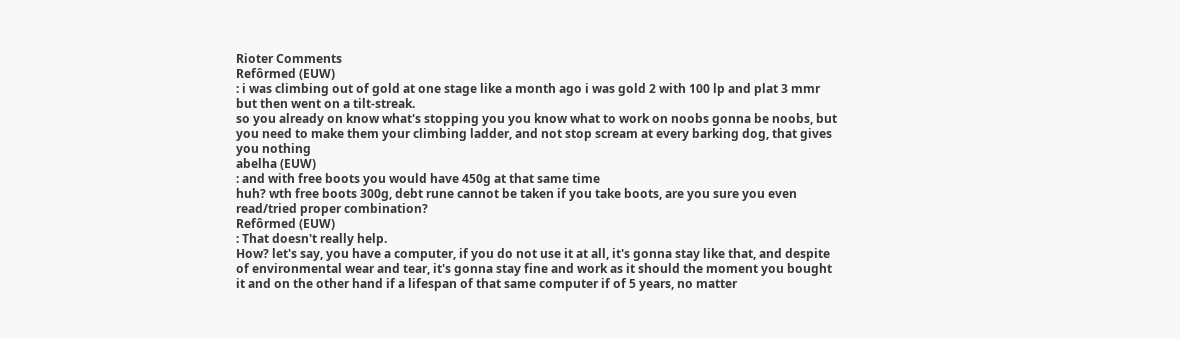Rioter Comments
Refôrmed (EUW)
: i was climbing out of gold at one stage like a month ago i was gold 2 with 100 lp and plat 3 mmr but then went on a tilt-streak.
so you already on know what's stopping you you know what to work on noobs gonna be noobs, but you need to make them your climbing ladder, and not stop scream at every barking dog, that gives you nothing
abelha (EUW)
: and with free boots you would have 450g at that same time
huh? wth free boots 300g, debt rune cannot be taken if you take boots, are you sure you even read/tried proper combination?
Refôrmed (EUW)
: That doesn't really help.
How? let's say, you have a computer, if you do not use it at all, it's gonna stay like that, and despite of environmental wear and tear, it's gonna stay fine and work as it should the moment you bought it and on the other hand if a lifespan of that same computer if of 5 years, no matter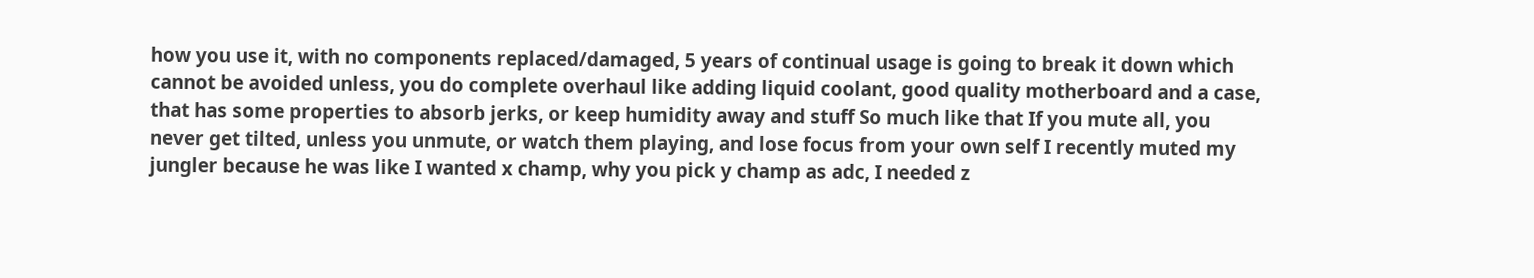how you use it, with no components replaced/damaged, 5 years of continual usage is going to break it down which cannot be avoided unless, you do complete overhaul like adding liquid coolant, good quality motherboard and a case, that has some properties to absorb jerks, or keep humidity away and stuff So much like that If you mute all, you never get tilted, unless you unmute, or watch them playing, and lose focus from your own self I recently muted my jungler because he was like I wanted x champ, why you pick y champ as adc, I needed z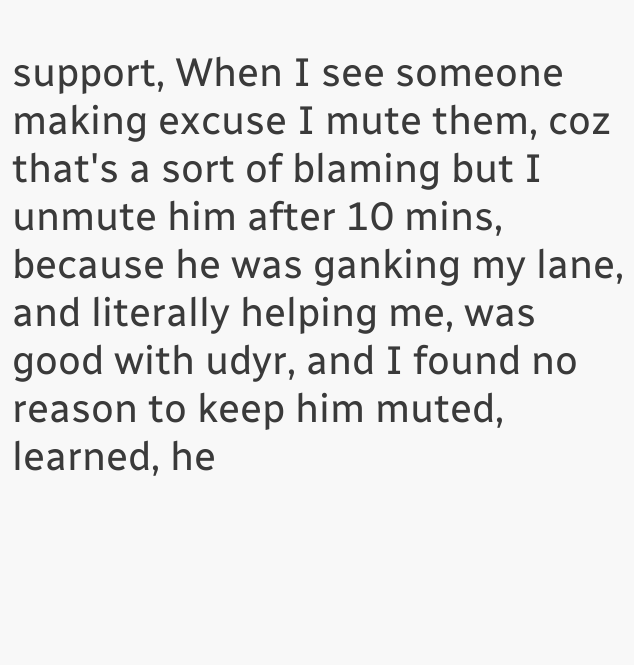support, When I see someone making excuse I mute them, coz that's a sort of blaming but I unmute him after 10 mins, because he was ganking my lane, and literally helping me, was good with udyr, and I found no reason to keep him muted, learned, he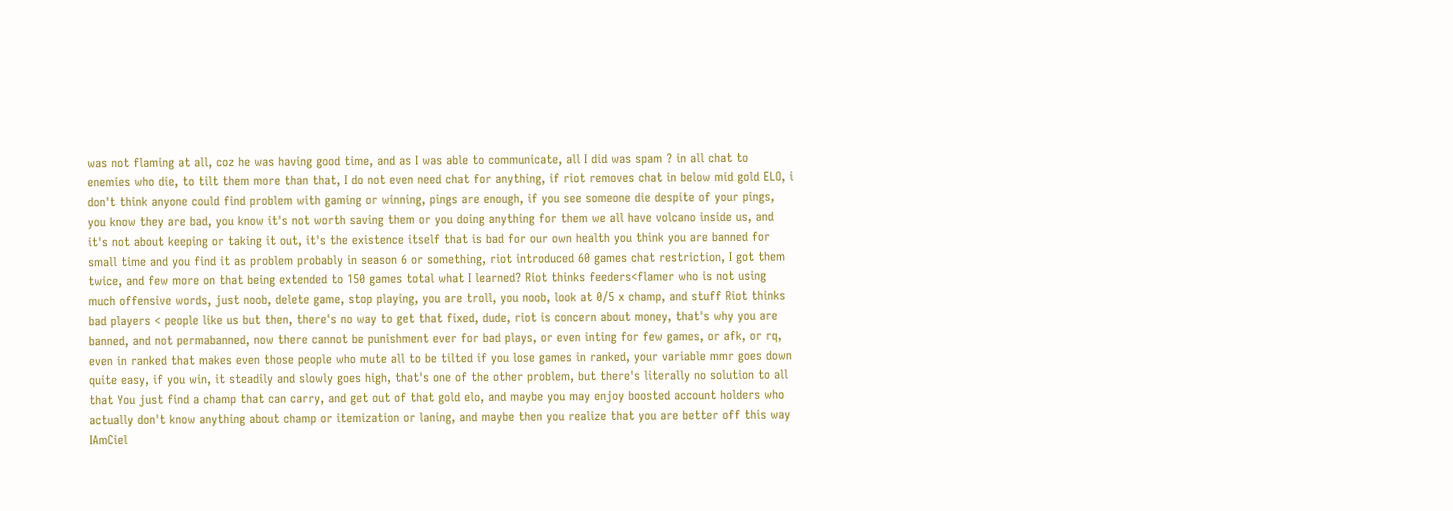was not flaming at all, coz he was having good time, and as I was able to communicate, all I did was spam ? in all chat to enemies who die, to tilt them more than that, I do not even need chat for anything, if riot removes chat in below mid gold ELO, i don't think anyone could find problem with gaming or winning, pings are enough, if you see someone die despite of your pings, you know they are bad, you know it's not worth saving them or you doing anything for them we all have volcano inside us, and it's not about keeping or taking it out, it's the existence itself that is bad for our own health you think you are banned for small time and you find it as problem probably in season 6 or something, riot introduced 60 games chat restriction, I got them twice, and few more on that being extended to 150 games total what I learned? Riot thinks feeders<flamer who is not using much offensive words, just noob, delete game, stop playing, you are troll, you noob, look at 0/5 x champ, and stuff Riot thinks bad players < people like us but then, there's no way to get that fixed, dude, riot is concern about money, that's why you are banned, and not permabanned, now there cannot be punishment ever for bad plays, or even inting for few games, or afk, or rq, even in ranked that makes even those people who mute all to be tilted if you lose games in ranked, your variable mmr goes down quite easy, if you win, it steadily and slowly goes high, that's one of the other problem, but there's literally no solution to all that You just find a champ that can carry, and get out of that gold elo, and maybe you may enjoy boosted account holders who actually don't know anything about champ or itemization or laning, and maybe then you realize that you are better off this way
IAmCiel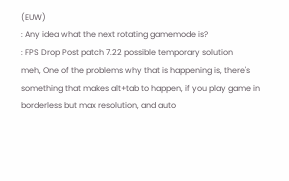(EUW)
: Any idea what the next rotating gamemode is?
: FPS Drop Post patch 7.22 possible temporary solution
meh, One of the problems why that is happening is, there's something that makes alt+tab to happen, if you play game in borderless but max resolution, and auto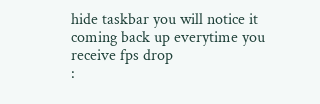hide taskbar you will notice it coming back up everytime you receive fps drop
: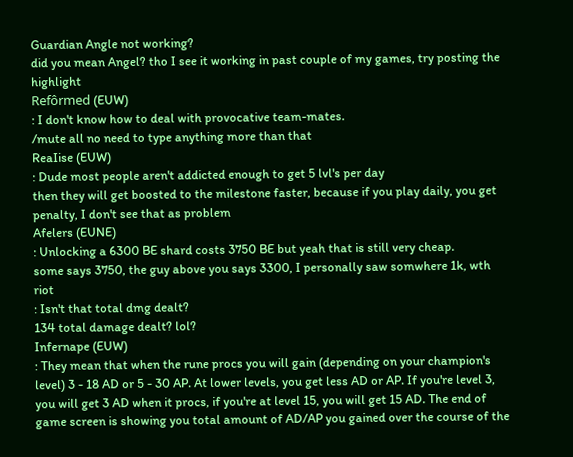Guardian Angle not working?
did you mean Angel? tho I see it working in past couple of my games, try posting the highlight
Refôrmed (EUW)
: I don't know how to deal with provocative team-mates.
/mute all no need to type anything more than that
ReaIise (EUW)
: Dude most people aren't addicted enough to get 5 lvl's per day
then they will get boosted to the milestone faster, because if you play daily, you get penalty, I don't see that as problem
Afelers (EUNE)
: Unlocking a 6300 BE shard costs 3750 BE but yeah that is still very cheap.
some says 3750, the guy above you says 3300, I personally saw somwhere 1k, wth riot
: Isn't that total dmg dealt?
134 total damage dealt? lol?
Infernape (EUW)
: They mean that when the rune procs you will gain (depending on your champion's level) 3 - 18 AD or 5 - 30 AP. At lower levels, you get less AD or AP. If you're level 3, you will get 3 AD when it procs, if you're at level 15, you will get 15 AD. The end of game screen is showing you total amount of AD/AP you gained over the course of the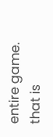entire game.
that is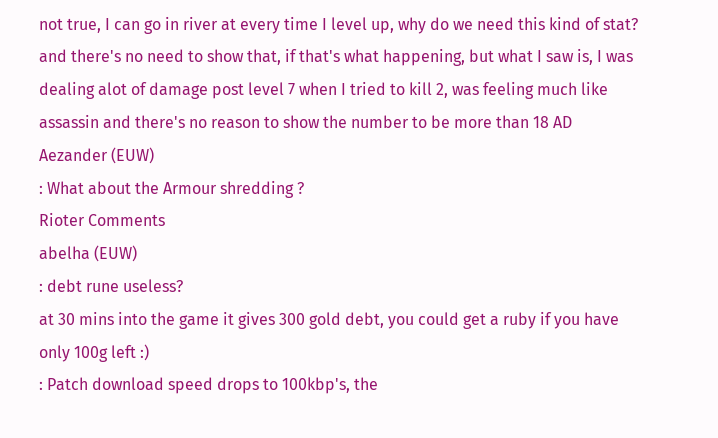not true, I can go in river at every time I level up, why do we need this kind of stat? and there's no need to show that, if that's what happening, but what I saw is, I was dealing alot of damage post level 7 when I tried to kill 2, was feeling much like assassin and there's no reason to show the number to be more than 18 AD
Aezander (EUW)
: What about the Armour shredding ?
Rioter Comments
abelha (EUW)
: debt rune useless?
at 30 mins into the game it gives 300 gold debt, you could get a ruby if you have only 100g left :)
: Patch download speed drops to 100kbp's, the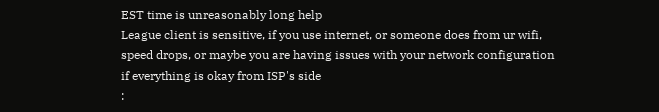EST time is unreasonably long help
League client is sensitive, if you use internet, or someone does from ur wifi, speed drops, or maybe you are having issues with your network configuration if everything is okay from ISP's side
: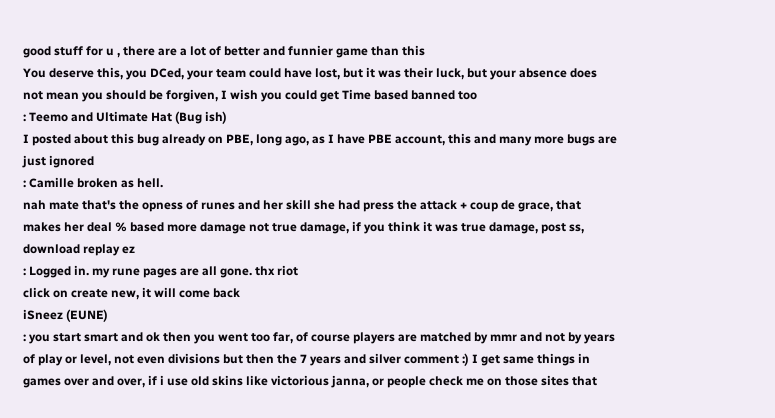good stuff for u , there are a lot of better and funnier game than this
You deserve this, you DCed, your team could have lost, but it was their luck, but your absence does not mean you should be forgiven, I wish you could get Time based banned too
: Teemo and Ultimate Hat (Bug ish)
I posted about this bug already on PBE, long ago, as I have PBE account, this and many more bugs are just ignored
: Camille broken as hell.
nah mate that's the opness of runes and her skill she had press the attack + coup de grace, that makes her deal % based more damage not true damage, if you think it was true damage, post ss, download replay ez
: Logged in. my rune pages are all gone. thx riot
click on create new, it will come back
iSneez (EUNE)
: you start smart and ok then you went too far, of course players are matched by mmr and not by years of play or level, not even divisions but then the 7 years and silver comment :) I get same things in games over and over, if i use old skins like victorious janna, or people check me on those sites that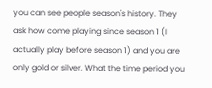you can see people season's history. They ask how come playing since season 1 (I actually play before season 1) and you are only gold or silver. What the time period you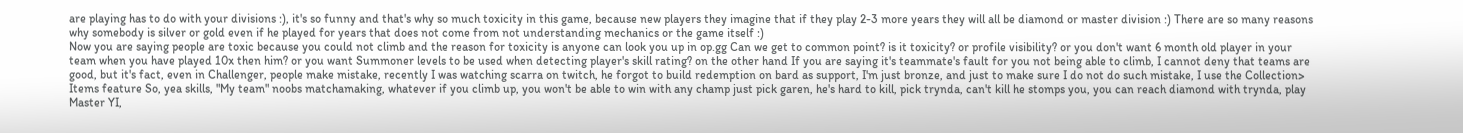are playing has to do with your divisions :), it's so funny and that's why so much toxicity in this game, because new players they imagine that if they play 2-3 more years they will all be diamond or master division :) There are so many reasons why somebody is silver or gold even if he played for years that does not come from not understanding mechanics or the game itself :)
Now you are saying people are toxic because you could not climb and the reason for toxicity is anyone can look you up in op.gg Can we get to common point? is it toxicity? or profile visibility? or you don't want 6 month old player in your team when you have played 10x then him? or you want Summoner levels to be used when detecting player's skill rating? on the other hand If you are saying it's teammate's fault for you not being able to climb, I cannot deny that teams are good, but it's fact, even in Challenger, people make mistake, recently I was watching scarra on twitch, he forgot to build redemption on bard as support, I'm just bronze, and just to make sure I do not do such mistake, I use the Collection> Items feature So, yea skills, "My team" noobs matchamaking, whatever if you climb up, you won't be able to win with any champ just pick garen, he's hard to kill, pick trynda, can't kill he stomps you, you can reach diamond with trynda, play Master YI,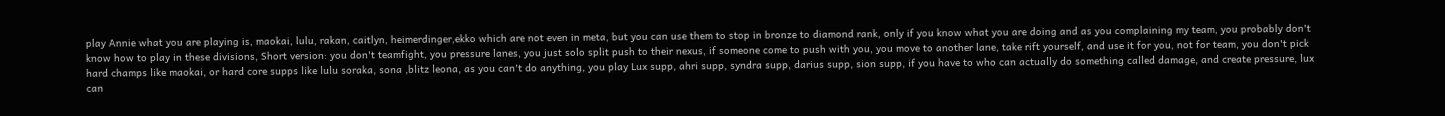play Annie what you are playing is, maokai, lulu, rakan, caitlyn, heimerdinger,ekko which are not even in meta, but you can use them to stop in bronze to diamond rank, only if you know what you are doing and as you complaining my team, you probably don't know how to play in these divisions, Short version: you don't teamfight, you pressure lanes, you just solo split push to their nexus, if someone come to push with you, you move to another lane, take rift yourself, and use it for you, not for team, you don't pick hard champs like maokai, or hard core supps like lulu soraka, sona ,blitz leona, as you can't do anything, you play Lux supp, ahri supp, syndra supp, darius supp, sion supp, if you have to who can actually do something called damage, and create pressure, lux can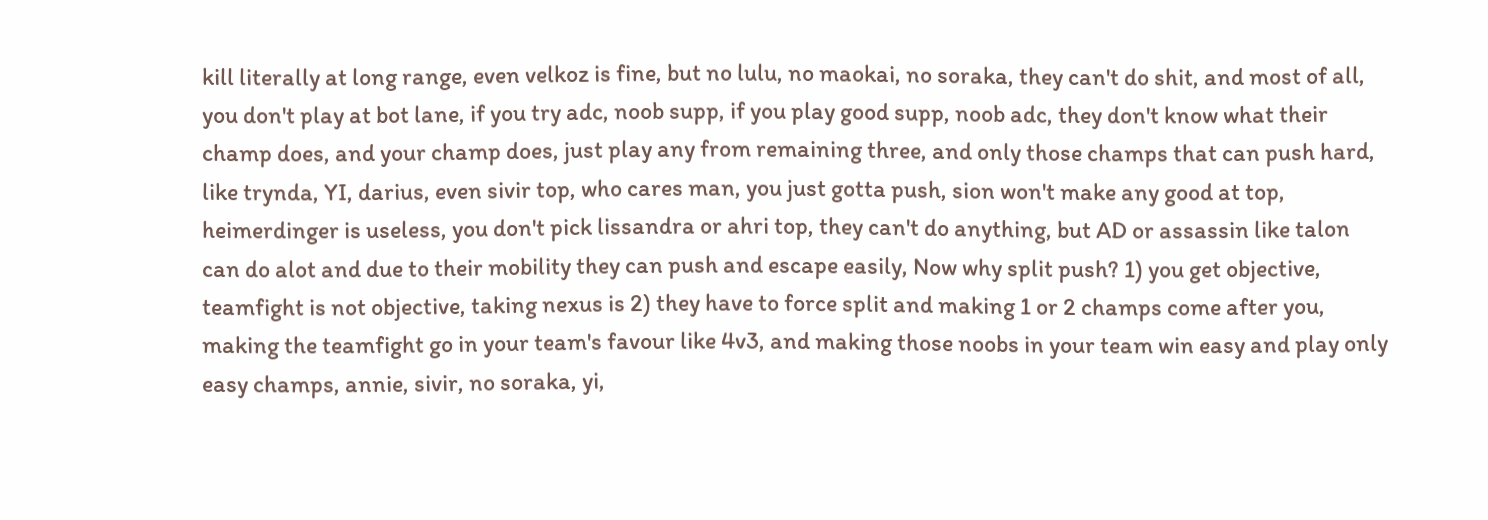kill literally at long range, even velkoz is fine, but no lulu, no maokai, no soraka, they can't do shit, and most of all, you don't play at bot lane, if you try adc, noob supp, if you play good supp, noob adc, they don't know what their champ does, and your champ does, just play any from remaining three, and only those champs that can push hard, like trynda, YI, darius, even sivir top, who cares man, you just gotta push, sion won't make any good at top, heimerdinger is useless, you don't pick lissandra or ahri top, they can't do anything, but AD or assassin like talon can do alot and due to their mobility they can push and escape easily, Now why split push? 1) you get objective, teamfight is not objective, taking nexus is 2) they have to force split and making 1 or 2 champs come after you, making the teamfight go in your team's favour like 4v3, and making those noobs in your team win easy and play only easy champs, annie, sivir, no soraka, yi,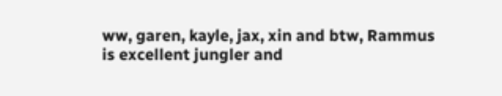ww, garen, kayle, jax, xin and btw, Rammus is excellent jungler and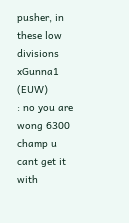pusher, in these low divisions
xGunna1 (EUW)
: no you are wong 6300 champ u cant get it with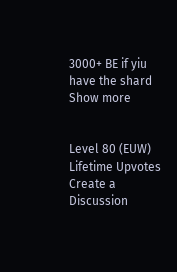3000+ BE if yiu have the shard
Show more


Level 80 (EUW)
Lifetime Upvotes
Create a Discussion